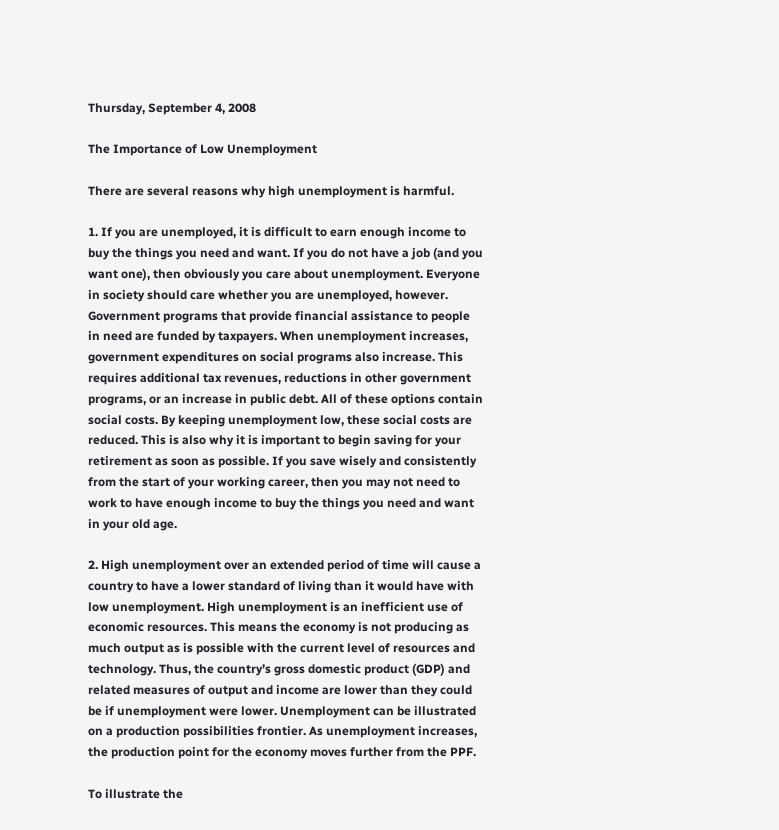Thursday, September 4, 2008

The Importance of Low Unemployment

There are several reasons why high unemployment is harmful.

1. If you are unemployed, it is difficult to earn enough income to buy the things you need and want. If you do not have a job (and you want one), then obviously you care about unemployment. Everyone in society should care whether you are unemployed, however. Government programs that provide financial assistance to people in need are funded by taxpayers. When unemployment increases, government expenditures on social programs also increase. This requires additional tax revenues, reductions in other government programs, or an increase in public debt. All of these options contain social costs. By keeping unemployment low, these social costs are reduced. This is also why it is important to begin saving for your retirement as soon as possible. If you save wisely and consistently from the start of your working career, then you may not need to work to have enough income to buy the things you need and want in your old age.

2. High unemployment over an extended period of time will cause a country to have a lower standard of living than it would have with low unemployment. High unemployment is an inefficient use of economic resources. This means the economy is not producing as much output as is possible with the current level of resources and technology. Thus, the country’s gross domestic product (GDP) and related measures of output and income are lower than they could be if unemployment were lower. Unemployment can be illustrated on a production possibilities frontier. As unemployment increases, the production point for the economy moves further from the PPF.

To illustrate the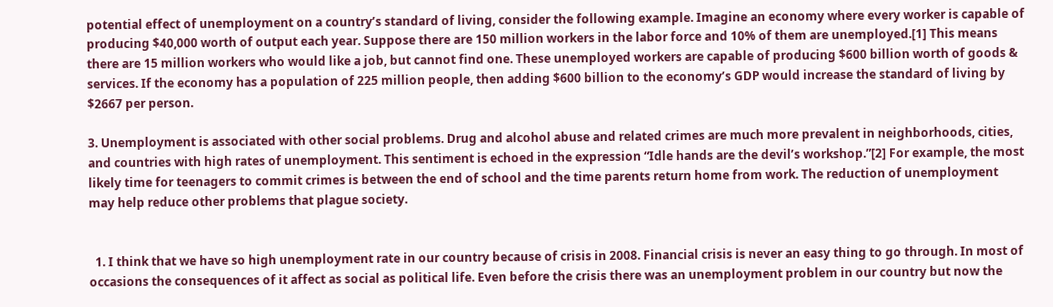potential effect of unemployment on a country’s standard of living, consider the following example. Imagine an economy where every worker is capable of producing $40,000 worth of output each year. Suppose there are 150 million workers in the labor force and 10% of them are unemployed.[1] This means there are 15 million workers who would like a job, but cannot find one. These unemployed workers are capable of producing $600 billion worth of goods & services. If the economy has a population of 225 million people, then adding $600 billion to the economy’s GDP would increase the standard of living by $2667 per person.

3. Unemployment is associated with other social problems. Drug and alcohol abuse and related crimes are much more prevalent in neighborhoods, cities, and countries with high rates of unemployment. This sentiment is echoed in the expression “Idle hands are the devil’s workshop.”[2] For example, the most likely time for teenagers to commit crimes is between the end of school and the time parents return home from work. The reduction of unemployment may help reduce other problems that plague society.


  1. I think that we have so high unemployment rate in our country because of crisis in 2008. Financial crisis is never an easy thing to go through. In most of occasions the consequences of it affect as social as political life. Even before the crisis there was an unemployment problem in our country but now the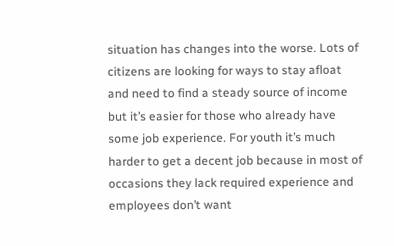situation has changes into the worse. Lots of citizens are looking for ways to stay afloat and need to find a steady source of income but it’s easier for those who already have some job experience. For youth it’s much harder to get a decent job because in most of occasions they lack required experience and employees don’t want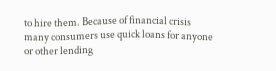to hire them. Because of financial crisis many consumers use quick loans for anyone or other lending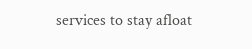services to stay afloat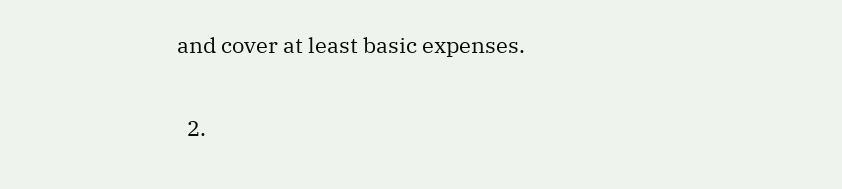and cover at least basic expenses.

  2.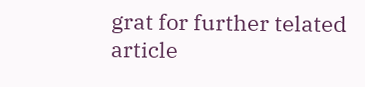grat for further telated article